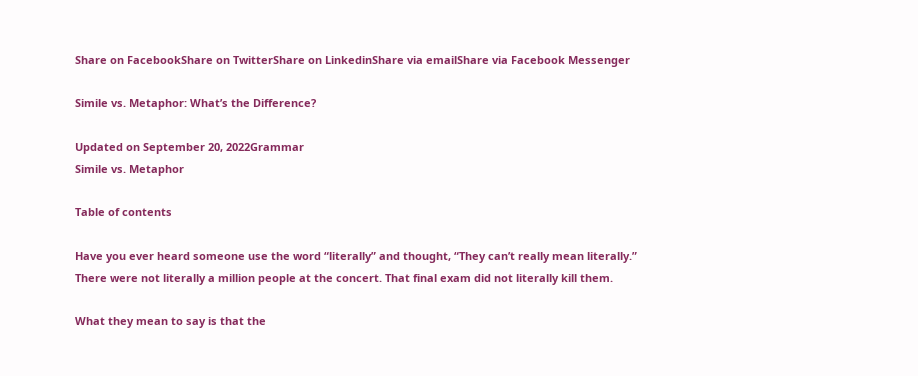Share on FacebookShare on TwitterShare on LinkedinShare via emailShare via Facebook Messenger

Simile vs. Metaphor: What’s the Difference?

Updated on September 20, 2022Grammar
Simile vs. Metaphor

Table of contents

Have you ever heard someone use the word “literally” and thought, “They can’t really mean literally.” There were not literally a million people at the concert. That final exam did not literally kill them.

What they mean to say is that the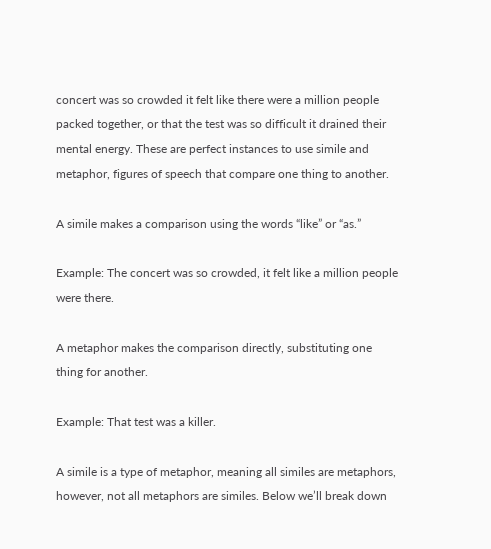concert was so crowded it felt like there were a million people packed together, or that the test was so difficult it drained their mental energy. These are perfect instances to use simile and metaphor, figures of speech that compare one thing to another.

A simile makes a comparison using the words “like” or “as.”

Example: The concert was so crowded, it felt like a million people were there.

A metaphor makes the comparison directly, substituting one thing for another.

Example: That test was a killer.

A simile is a type of metaphor, meaning all similes are metaphors, however, not all metaphors are similes. Below we’ll break down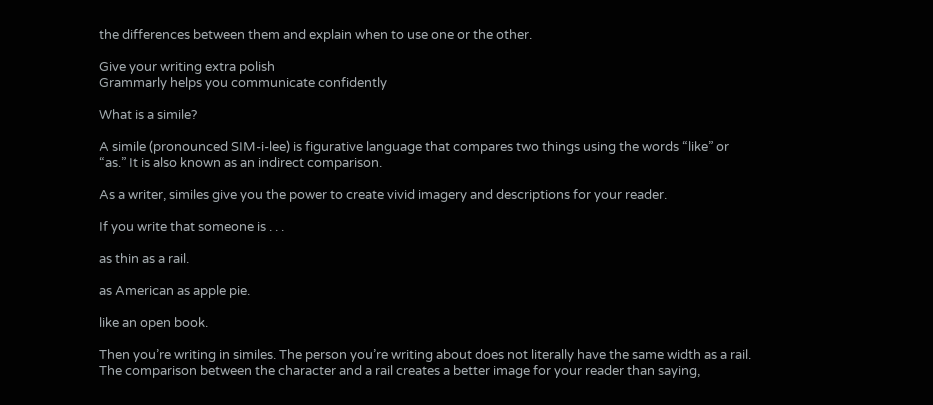the differences between them and explain when to use one or the other.

Give your writing extra polish
Grammarly helps you communicate confidently

What is a simile?

A simile (pronounced SIM-i-lee) is figurative language that compares two things using the words “like” or “as.” It is also known as an indirect comparison.

As a writer, similes give you the power to create vivid imagery and descriptions for your reader.

If you write that someone is . . .

as thin as a rail.

as American as apple pie.

like an open book.

Then you’re writing in similes. The person you’re writing about does not literally have the same width as a rail. The comparison between the character and a rail creates a better image for your reader than saying,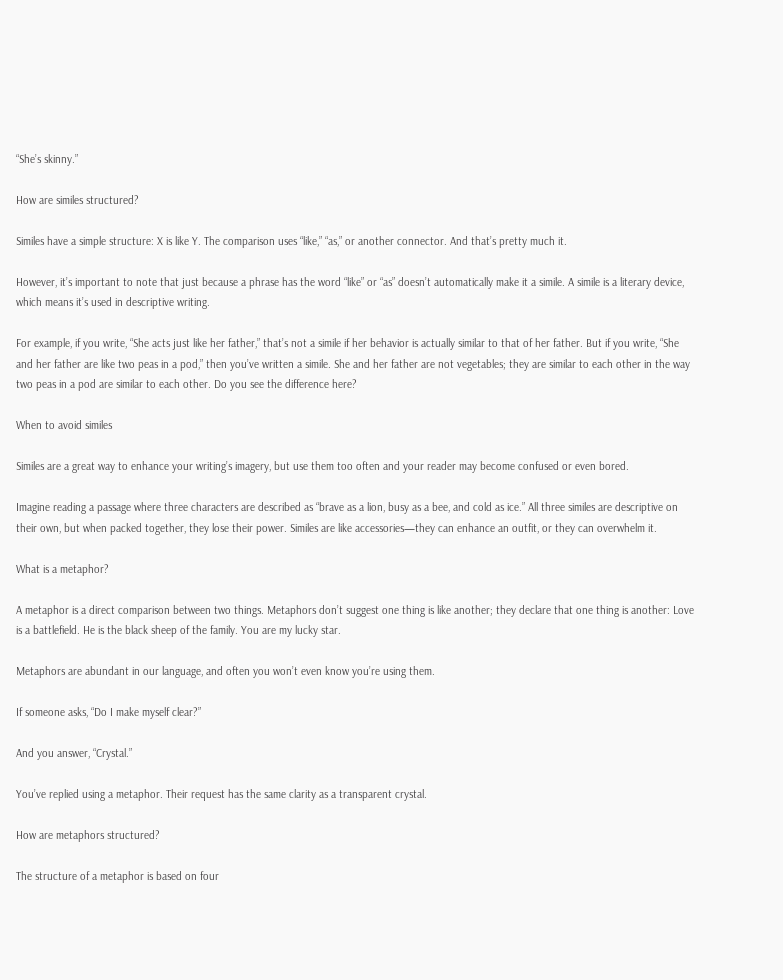“She’s skinny.”

How are similes structured?

Similes have a simple structure: X is like Y. The comparison uses “like,” “as,” or another connector. And that’s pretty much it.

However, it’s important to note that just because a phrase has the word “like” or “as” doesn’t automatically make it a simile. A simile is a literary device, which means it’s used in descriptive writing.

For example, if you write, “She acts just like her father,” that’s not a simile if her behavior is actually similar to that of her father. But if you write, “She and her father are like two peas in a pod,” then you’ve written a simile. She and her father are not vegetables; they are similar to each other in the way two peas in a pod are similar to each other. Do you see the difference here?

When to avoid similes

Similes are a great way to enhance your writing’s imagery, but use them too often and your reader may become confused or even bored.

Imagine reading a passage where three characters are described as “brave as a lion, busy as a bee, and cold as ice.” All three similes are descriptive on their own, but when packed together, they lose their power. Similes are like accessories—they can enhance an outfit, or they can overwhelm it.

What is a metaphor?

A metaphor is a direct comparison between two things. Metaphors don’t suggest one thing is like another; they declare that one thing is another: Love is a battlefield. He is the black sheep of the family. You are my lucky star.

Metaphors are abundant in our language, and often you won’t even know you’re using them.

If someone asks, “Do I make myself clear?”

And you answer, “Crystal.”

You’ve replied using a metaphor. Their request has the same clarity as a transparent crystal.

How are metaphors structured?

The structure of a metaphor is based on four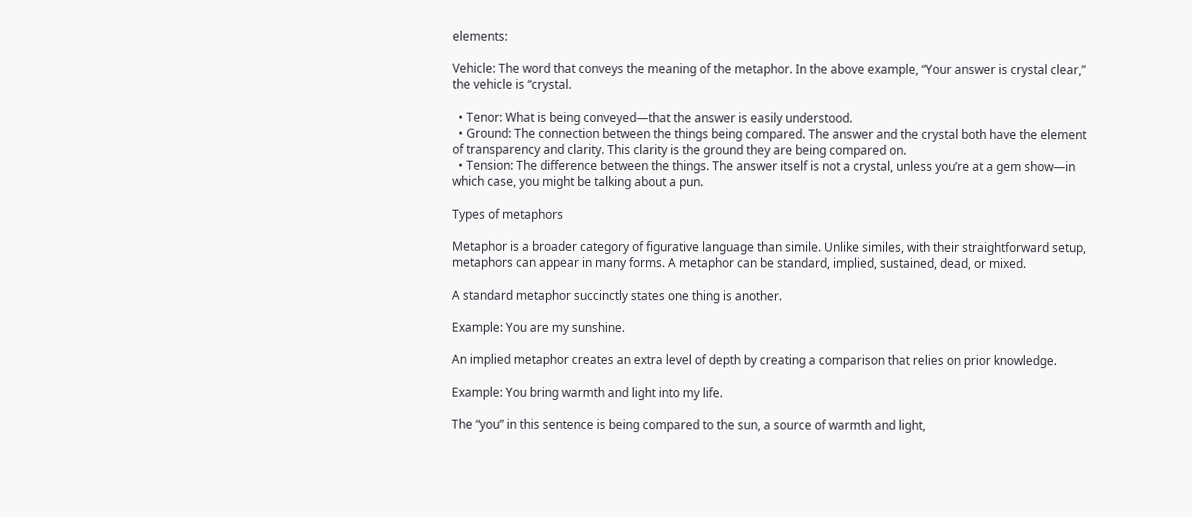elements:

Vehicle: The word that conveys the meaning of the metaphor. In the above example, “Your answer is crystal clear,” the vehicle is “crystal.

  • Tenor: What is being conveyed—that the answer is easily understood.
  • Ground: The connection between the things being compared. The answer and the crystal both have the element of transparency and clarity. This clarity is the ground they are being compared on.
  • Tension: The difference between the things. The answer itself is not a crystal, unless you’re at a gem show—in which case, you might be talking about a pun.

Types of metaphors

Metaphor is a broader category of figurative language than simile. Unlike similes, with their straightforward setup, metaphors can appear in many forms. A metaphor can be standard, implied, sustained, dead, or mixed.

A standard metaphor succinctly states one thing is another.

Example: You are my sunshine.

An implied metaphor creates an extra level of depth by creating a comparison that relies on prior knowledge.

Example: You bring warmth and light into my life.

The “you” in this sentence is being compared to the sun, a source of warmth and light,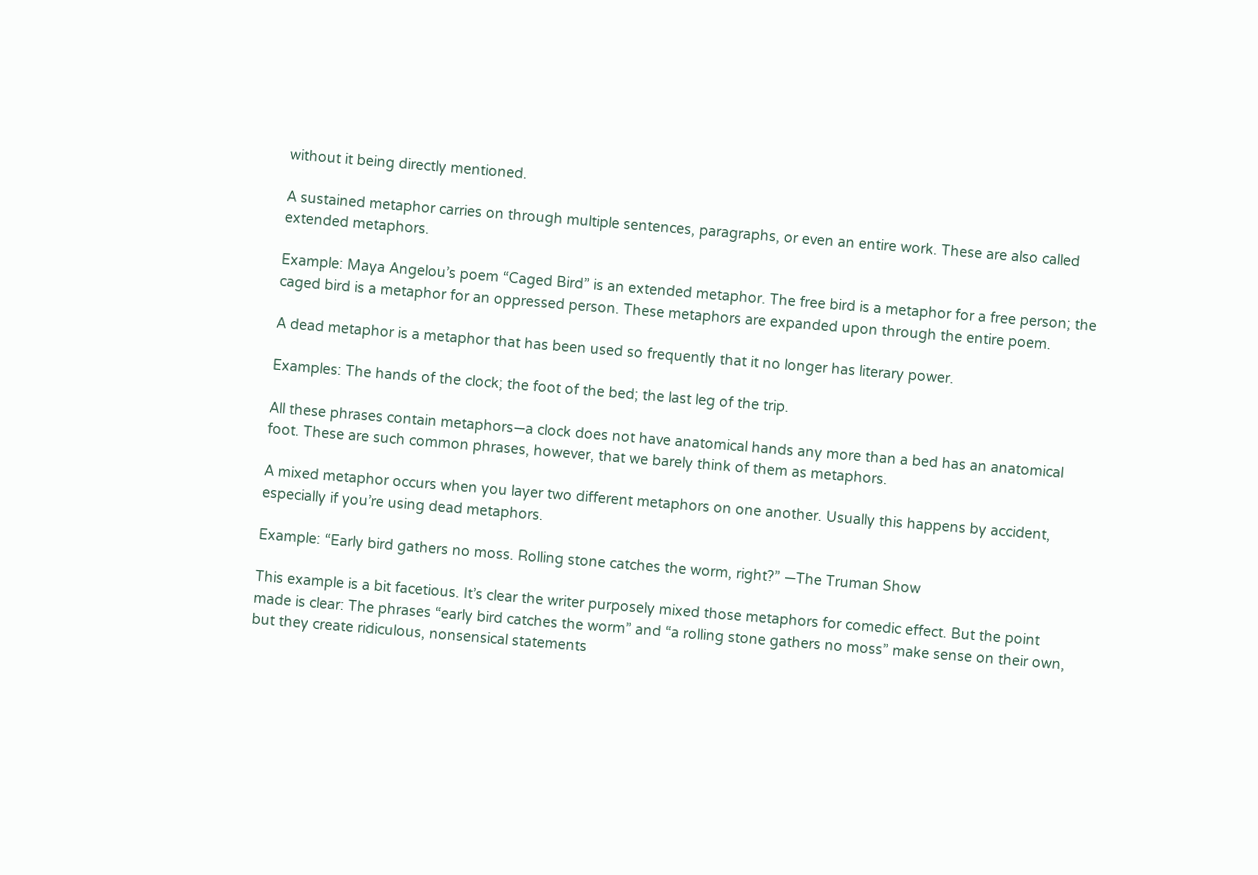without it being directly mentioned.

A sustained metaphor carries on through multiple sentences, paragraphs, or even an entire work. These are also called extended metaphors.

Example: Maya Angelou’s poem “Caged Bird” is an extended metaphor. The free bird is a metaphor for a free person; the caged bird is a metaphor for an oppressed person. These metaphors are expanded upon through the entire poem.

A dead metaphor is a metaphor that has been used so frequently that it no longer has literary power.

Examples: The hands of the clock; the foot of the bed; the last leg of the trip.

All these phrases contain metaphors—a clock does not have anatomical hands any more than a bed has an anatomical foot. These are such common phrases, however, that we barely think of them as metaphors.

A mixed metaphor occurs when you layer two different metaphors on one another. Usually this happens by accident, especially if you’re using dead metaphors.

Example: “Early bird gathers no moss. Rolling stone catches the worm, right?” —The Truman Show

This example is a bit facetious. It’s clear the writer purposely mixed those metaphors for comedic effect. But the point made is clear: The phrases “early bird catches the worm” and “a rolling stone gathers no moss” make sense on their own, but they create ridiculous, nonsensical statements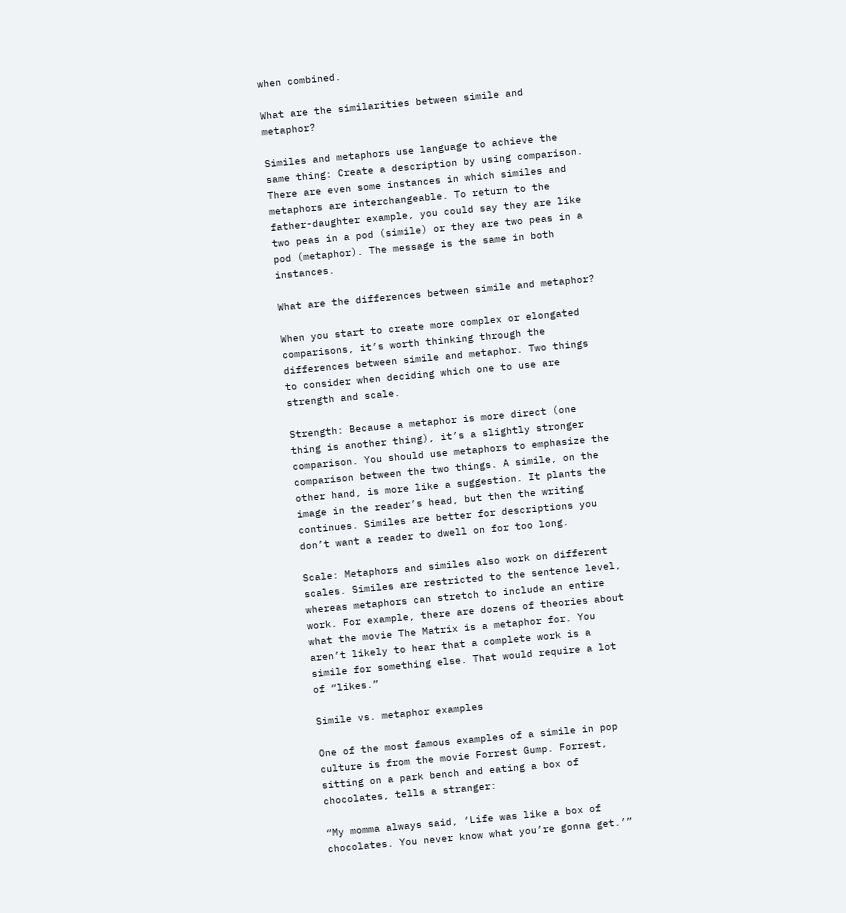when combined.

What are the similarities between simile and metaphor?

Similes and metaphors use language to achieve the same thing: Create a description by using comparison. There are even some instances in which similes and metaphors are interchangeable. To return to the father-daughter example, you could say they are like two peas in a pod (simile) or they are two peas in a pod (metaphor). The message is the same in both instances.

What are the differences between simile and metaphor?

When you start to create more complex or elongated comparisons, it’s worth thinking through the differences between simile and metaphor. Two things to consider when deciding which one to use are strength and scale.

Strength: Because a metaphor is more direct (one thing is another thing), it’s a slightly stronger comparison. You should use metaphors to emphasize the comparison between the two things. A simile, on the other hand, is more like a suggestion. It plants the image in the reader’s head, but then the writing continues. Similes are better for descriptions you don’t want a reader to dwell on for too long.

Scale: Metaphors and similes also work on different scales. Similes are restricted to the sentence level, whereas metaphors can stretch to include an entire work. For example, there are dozens of theories about what the movie The Matrix is a metaphor for. You aren’t likely to hear that a complete work is a simile for something else. That would require a lot of “likes.”

Simile vs. metaphor examples

One of the most famous examples of a simile in pop culture is from the movie Forrest Gump. Forrest, sitting on a park bench and eating a box of chocolates, tells a stranger:

“My momma always said, ‘Life was like a box of chocolates. You never know what you’re gonna get.’”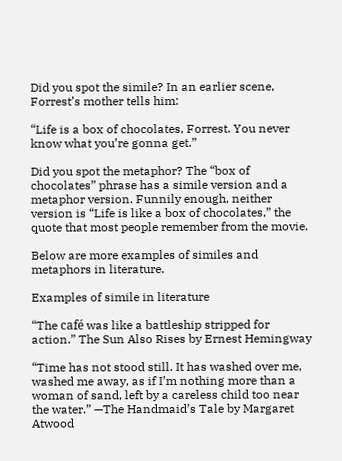Did you spot the simile? In an earlier scene, Forrest’s mother tells him:

“Life is a box of chocolates, Forrest. You never know what you’re gonna get.”

Did you spot the metaphor? The “box of chocolates” phrase has a simile version and a metaphor version. Funnily enough, neither version is “Life is like a box of chocolates,” the quote that most people remember from the movie.

Below are more examples of similes and metaphors in literature.

Examples of simile in literature

“The café was like a battleship stripped for action.” The Sun Also Rises by Ernest Hemingway

“Time has not stood still. It has washed over me, washed me away, as if I’m nothing more than a woman of sand, left by a careless child too near the water.” —The Handmaid’s Tale by Margaret Atwood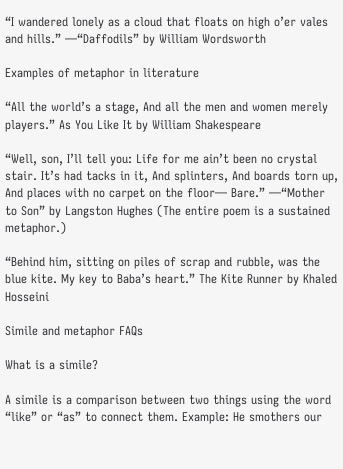“I wandered lonely as a cloud that floats on high o’er vales and hills.” —“Daffodils” by William Wordsworth

Examples of metaphor in literature

“All the world’s a stage, And all the men and women merely players.” As You Like It by William Shakespeare

“Well, son, I’ll tell you: Life for me ain’t been no crystal stair. It’s had tacks in it, And splinters, And boards torn up, And places with no carpet on the floor— Bare.” —“Mother to Son” by Langston Hughes (The entire poem is a sustained metaphor.)

“Behind him, sitting on piles of scrap and rubble, was the blue kite. My key to Baba’s heart.” The Kite Runner by Khaled Hosseini

Simile and metaphor FAQs

What is a simile?

A simile is a comparison between two things using the word “like” or “as” to connect them. Example: He smothers our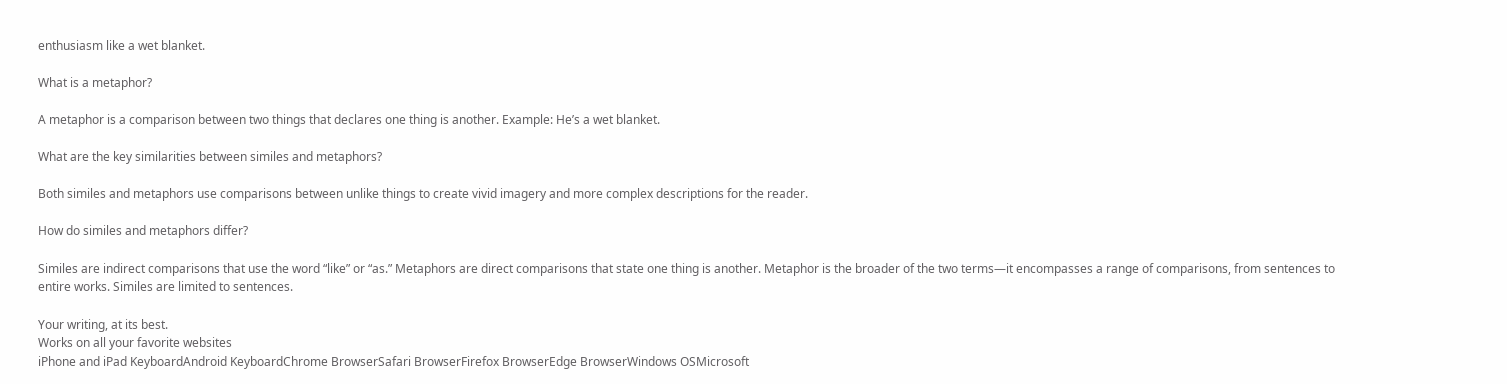enthusiasm like a wet blanket.

What is a metaphor?

A metaphor is a comparison between two things that declares one thing is another. Example: He’s a wet blanket.

What are the key similarities between similes and metaphors?

Both similes and metaphors use comparisons between unlike things to create vivid imagery and more complex descriptions for the reader.

How do similes and metaphors differ?

Similes are indirect comparisons that use the word “like” or “as.” Metaphors are direct comparisons that state one thing is another. Metaphor is the broader of the two terms—it encompasses a range of comparisons, from sentences to entire works. Similes are limited to sentences.

Your writing, at its best.
Works on all your favorite websites
iPhone and iPad KeyboardAndroid KeyboardChrome BrowserSafari BrowserFirefox BrowserEdge BrowserWindows OSMicrosoft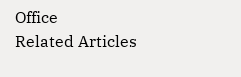Office
Related Articles